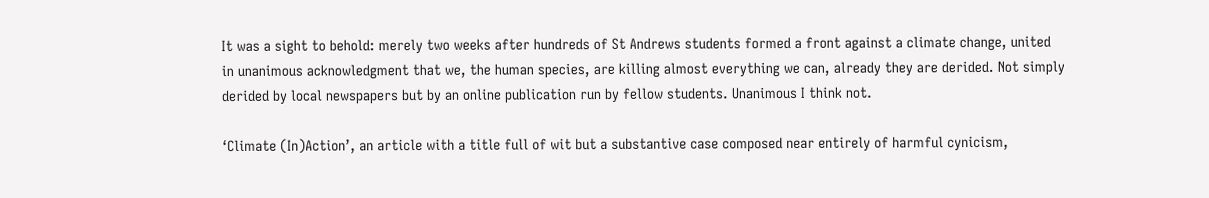It was a sight to behold: merely two weeks after hundreds of St Andrews students formed a front against a climate change, united in unanimous acknowledgment that we, the human species, are killing almost everything we can, already they are derided. Not simply derided by local newspapers but by an online publication run by fellow students. Unanimous I think not.

‘Climate (In)Action’, an article with a title full of wit but a substantive case composed near entirely of harmful cynicism,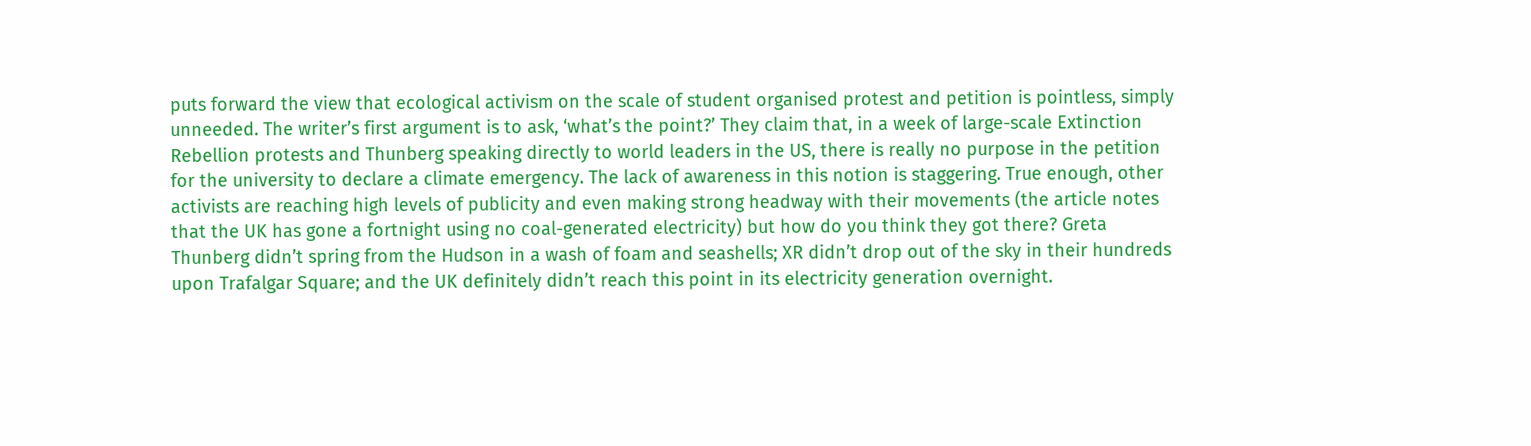puts forward the view that ecological activism on the scale of student organised protest and petition is pointless, simply unneeded. The writer’s first argument is to ask, ‘what’s the point?’ They claim that, in a week of large-scale Extinction Rebellion protests and Thunberg speaking directly to world leaders in the US, there is really no purpose in the petition for the university to declare a climate emergency. The lack of awareness in this notion is staggering. True enough, other activists are reaching high levels of publicity and even making strong headway with their movements (the article notes that the UK has gone a fortnight using no coal-generated electricity) but how do you think they got there? Greta Thunberg didn’t spring from the Hudson in a wash of foam and seashells; XR didn’t drop out of the sky in their hundreds upon Trafalgar Square; and the UK definitely didn’t reach this point in its electricity generation overnight.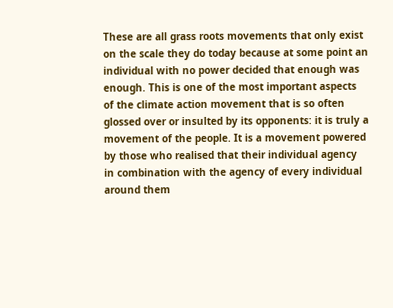These are all grass roots movements that only exist on the scale they do today because at some point an individual with no power decided that enough was enough. This is one of the most important aspects of the climate action movement that is so often glossed over or insulted by its opponents: it is truly a movement of the people. It is a movement powered by those who realised that their individual agency in combination with the agency of every individual around them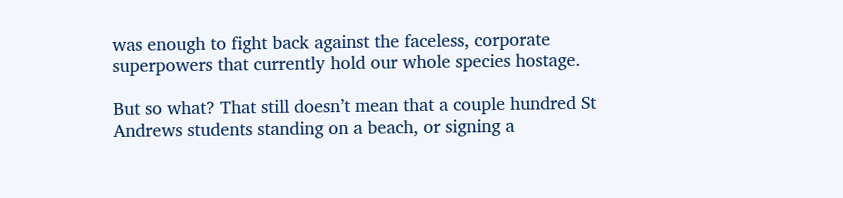was enough to fight back against the faceless, corporate superpowers that currently hold our whole species hostage.

But so what? That still doesn’t mean that a couple hundred St Andrews students standing on a beach, or signing a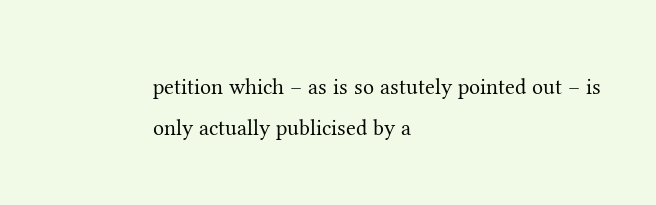petition which – as is so astutely pointed out – is only actually publicised by a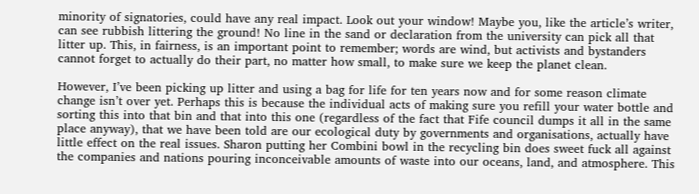minority of signatories, could have any real impact. Look out your window! Maybe you, like the article’s writer, can see rubbish littering the ground! No line in the sand or declaration from the university can pick all that litter up. This, in fairness, is an important point to remember; words are wind, but activists and bystanders cannot forget to actually do their part, no matter how small, to make sure we keep the planet clean.

However, I’ve been picking up litter and using a bag for life for ten years now and for some reason climate change isn’t over yet. Perhaps this is because the individual acts of making sure you refill your water bottle and sorting this into that bin and that into this one (regardless of the fact that Fife council dumps it all in the same place anyway), that we have been told are our ecological duty by governments and organisations, actually have little effect on the real issues. Sharon putting her Combini bowl in the recycling bin does sweet fuck all against the companies and nations pouring inconceivable amounts of waste into our oceans, land, and atmosphere. This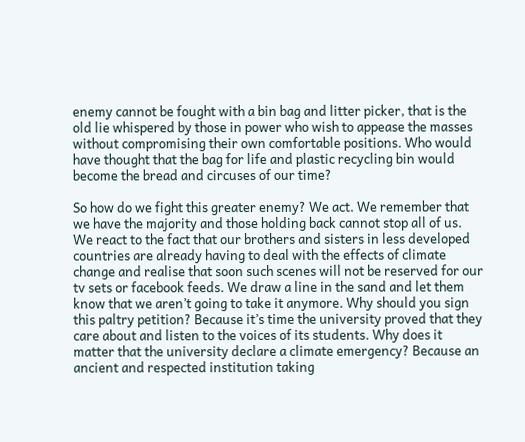enemy cannot be fought with a bin bag and litter picker, that is the old lie whispered by those in power who wish to appease the masses without compromising their own comfortable positions. Who would have thought that the bag for life and plastic recycling bin would become the bread and circuses of our time?

So how do we fight this greater enemy? We act. We remember that we have the majority and those holding back cannot stop all of us. We react to the fact that our brothers and sisters in less developed countries are already having to deal with the effects of climate change and realise that soon such scenes will not be reserved for our tv sets or facebook feeds. We draw a line in the sand and let them know that we aren’t going to take it anymore. Why should you sign this paltry petition? Because it’s time the university proved that they care about and listen to the voices of its students. Why does it matter that the university declare a climate emergency? Because an ancient and respected institution taking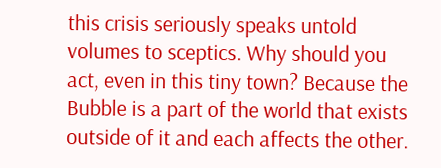this crisis seriously speaks untold volumes to sceptics. Why should you act, even in this tiny town? Because the Bubble is a part of the world that exists outside of it and each affects the other.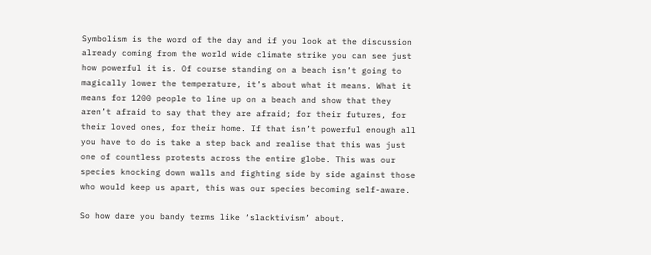Symbolism is the word of the day and if you look at the discussion already coming from the world wide climate strike you can see just how powerful it is. Of course standing on a beach isn’t going to magically lower the temperature, it’s about what it means. What it means for 1200 people to line up on a beach and show that they aren’t afraid to say that they are afraid; for their futures, for their loved ones, for their home. If that isn’t powerful enough all you have to do is take a step back and realise that this was just one of countless protests across the entire globe. This was our species knocking down walls and fighting side by side against those who would keep us apart, this was our species becoming self-aware.

So how dare you bandy terms like ‘slacktivism’ about.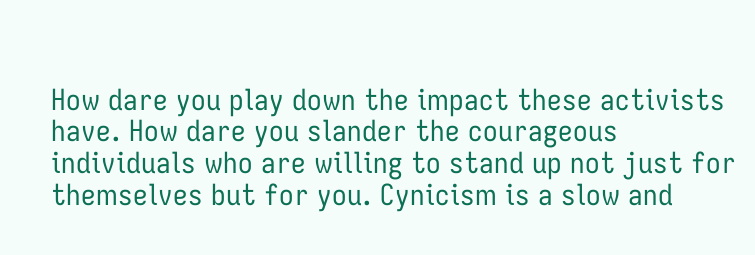How dare you play down the impact these activists have. How dare you slander the courageous individuals who are willing to stand up not just for themselves but for you. Cynicism is a slow and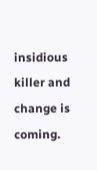insidious killer and change is coming.